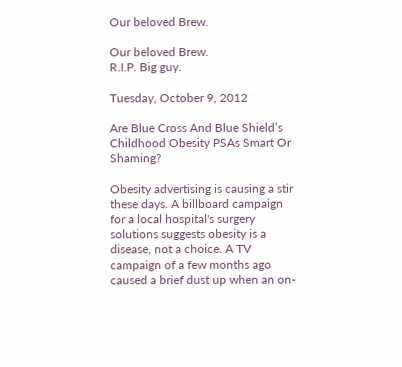Our beloved Brew.

Our beloved Brew.
R.I.P. Big guy.

Tuesday, October 9, 2012

Are Blue Cross And Blue Shield’s Childhood Obesity PSAs Smart Or Shaming?

Obesity advertising is causing a stir these days. A billboard campaign for a local hospital's surgery solutions suggests obesity is a disease, not a choice. A TV campaign of a few months ago caused a brief dust up when an on-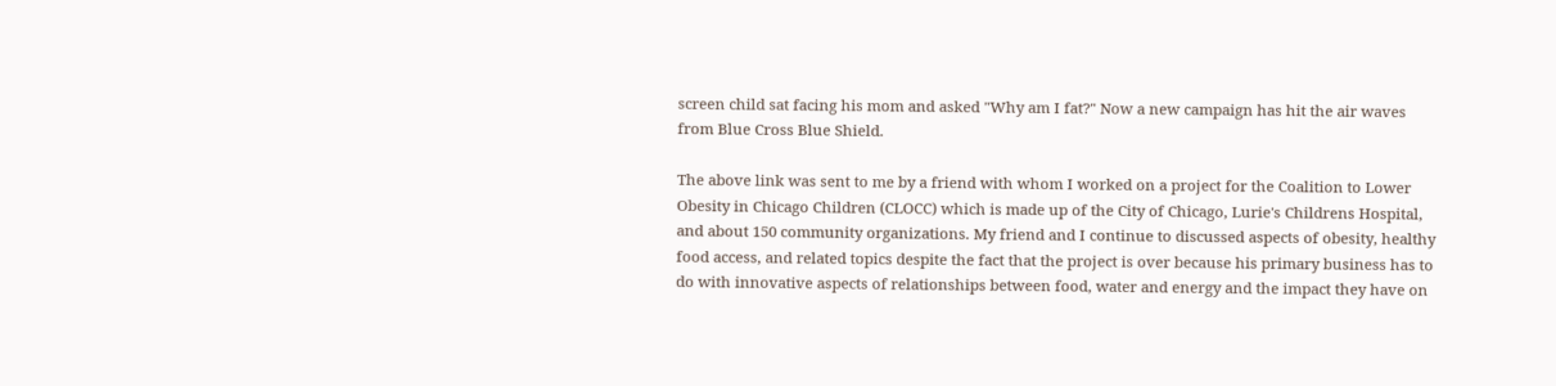screen child sat facing his mom and asked "Why am I fat?" Now a new campaign has hit the air waves from Blue Cross Blue Shield.

The above link was sent to me by a friend with whom I worked on a project for the Coalition to Lower Obesity in Chicago Children (CLOCC) which is made up of the City of Chicago, Lurie's Childrens Hospital, and about 150 community organizations. My friend and I continue to discussed aspects of obesity, healthy food access, and related topics despite the fact that the project is over because his primary business has to do with innovative aspects of relationships between food, water and energy and the impact they have on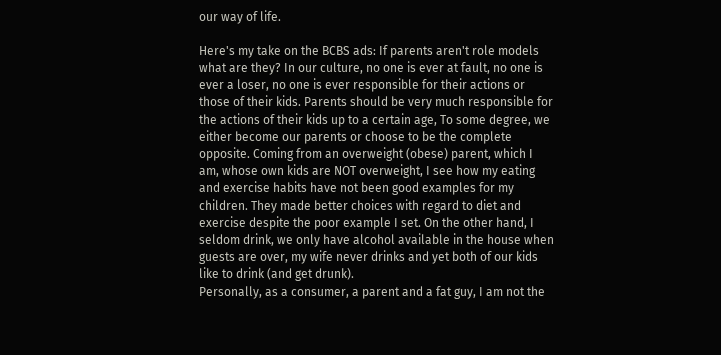our way of life.

Here's my take on the BCBS ads: If parents aren't role models what are they? In our culture, no one is ever at fault, no one is ever a loser, no one is ever responsible for their actions or those of their kids. Parents should be very much responsible for the actions of their kids up to a certain age, To some degree, we either become our parents or choose to be the complete opposite. Coming from an overweight (obese) parent, which I am, whose own kids are NOT overweight, I see how my eating and exercise habits have not been good examples for my children. They made better choices with regard to diet and exercise despite the poor example I set. On the other hand, I seldom drink, we only have alcohol available in the house when guests are over, my wife never drinks and yet both of our kids like to drink (and get drunk).
Personally, as a consumer, a parent and a fat guy, I am not the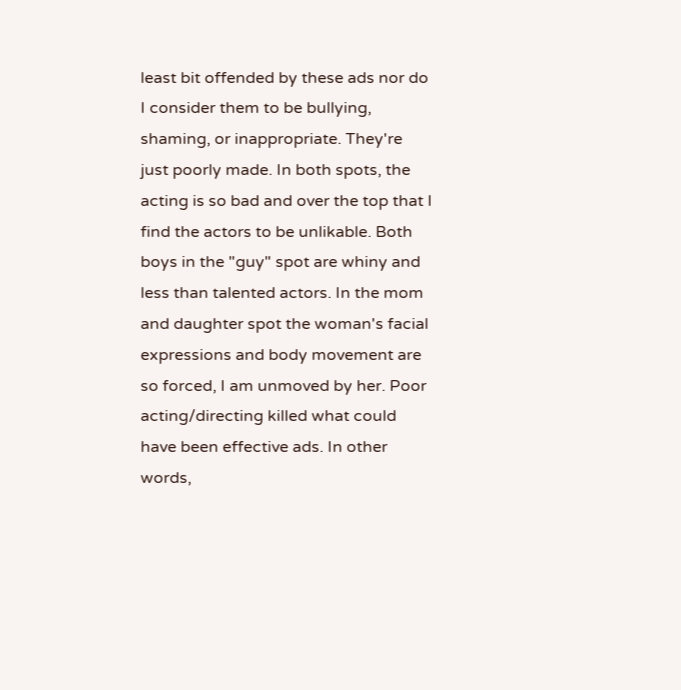least bit offended by these ads nor do I consider them to be bullying, shaming, or inappropriate. They're just poorly made. In both spots, the acting is so bad and over the top that I find the actors to be unlikable. Both boys in the "guy" spot are whiny and less than talented actors. In the mom and daughter spot the woman's facial expressions and body movement are so forced, I am unmoved by her. Poor acting/directing killed what could have been effective ads. In other words,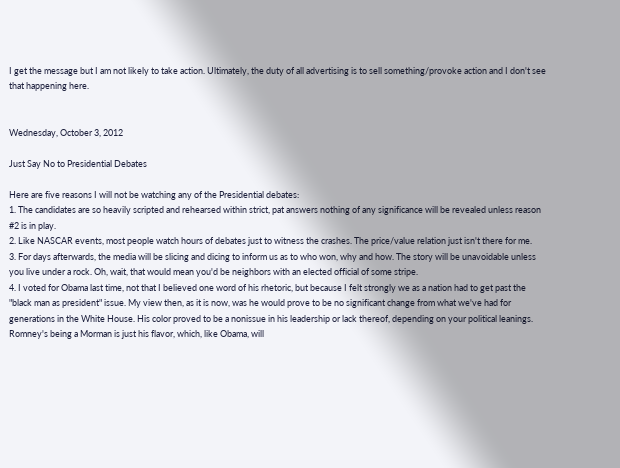I get the message but I am not likely to take action. Ultimately, the duty of all advertising is to sell something/provoke action and I don't see that happening here.


Wednesday, October 3, 2012

Just Say No to Presidential Debates

Here are five reasons I will not be watching any of the Presidential debates:
1. The candidates are so heavily scripted and rehearsed within strict, pat answers nothing of any significance will be revealed unless reason #2 is in play.
2. Like NASCAR events, most people watch hours of debates just to witness the crashes. The price/value relation just isn't there for me.
3. For days afterwards, the media will be slicing and dicing to inform us as to who won, why and how. The story will be unavoidable unless you live under a rock. Oh, wait, that would mean you'd be neighbors with an elected official of some stripe.
4. I voted for Obama last time, not that I believed one word of his rhetoric, but because I felt strongly we as a nation had to get past the "black man as president" issue. My view then, as it is now, was he would prove to be no significant change from what we've had for generations in the White House. His color proved to be a nonissue in his leadership or lack thereof, depending on your political leanings. Romney's being a Morman is just his flavor, which, like Obama, will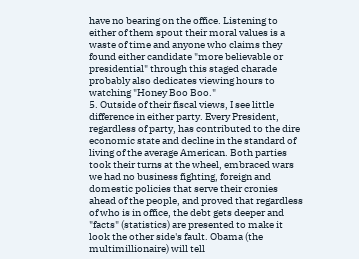have no bearing on the office. Listening to either of them spout their moral values is a waste of time and anyone who claims they found either candidate "more believable or presidential" through this staged charade probably also dedicates viewing hours to watching "Honey Boo Boo."
5. Outside of their fiscal views, I see little difference in either party. Every President, regardless of party, has contributed to the dire economic state and decline in the standard of living of the average American. Both parties took their turns at the wheel, embraced wars we had no business fighting, foreign and domestic policies that serve their cronies ahead of the people, and proved that regardless of who is in office, the debt gets deeper and "facts" (statistics) are presented to make it look the other side's fault. Obama (the multimillionaire) will tell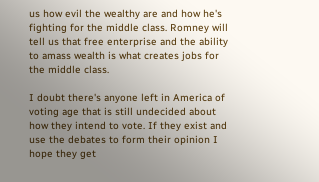us how evil the wealthy are and how he's fighting for the middle class. Romney will tell us that free enterprise and the ability to amass wealth is what creates jobs for the middle class.

I doubt there's anyone left in America of voting age that is still undecided about how they intend to vote. If they exist and  use the debates to form their opinion I hope they get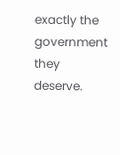exactly the government they deserve.